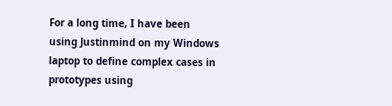For a long time, I have been using Justinmind on my Windows laptop to define complex cases in prototypes using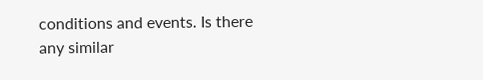conditions and events. Is there any similar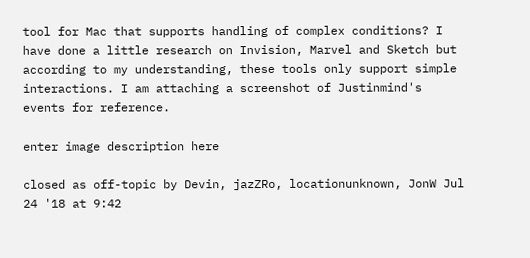tool for Mac that supports handling of complex conditions? I have done a little research on Invision, Marvel and Sketch but according to my understanding, these tools only support simple interactions. I am attaching a screenshot of Justinmind's events for reference.

enter image description here

closed as off-topic by Devin, jazZRo, locationunknown, JonW Jul 24 '18 at 9:42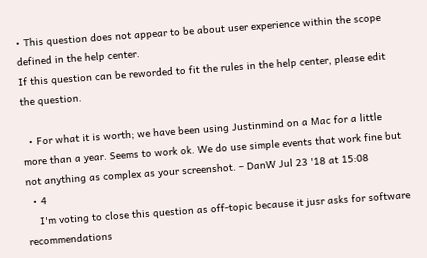• This question does not appear to be about user experience within the scope defined in the help center.
If this question can be reworded to fit the rules in the help center, please edit the question.

  • For what it is worth; we have been using Justinmind on a Mac for a little more than a year. Seems to work ok. We do use simple events that work fine but not anything as complex as your screenshot. – DanW Jul 23 '18 at 15:08
  • 4
    I'm voting to close this question as off-topic because it jusr asks for software recommendations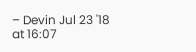– Devin Jul 23 '18 at 16:07